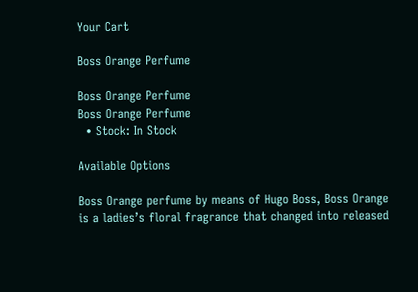Your Cart

Boss Orange Perfume

Boss Orange Perfume
Boss Orange Perfume
  • Stock: In Stock

Available Options

Boss Orange perfume by means of Hugo Boss, Boss Orange is a ladies’s floral fragrance that changed into released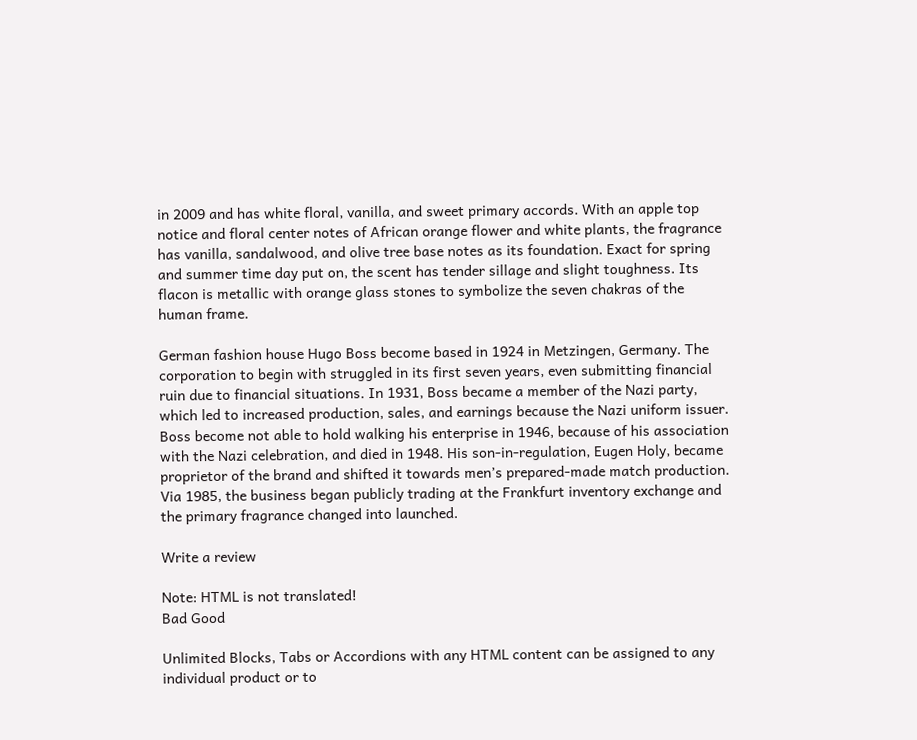in 2009 and has white floral, vanilla, and sweet primary accords. With an apple top notice and floral center notes of African orange flower and white plants, the fragrance has vanilla, sandalwood, and olive tree base notes as its foundation. Exact for spring and summer time day put on, the scent has tender sillage and slight toughness. Its flacon is metallic with orange glass stones to symbolize the seven chakras of the human frame.

German fashion house Hugo Boss become based in 1924 in Metzingen, Germany. The corporation to begin with struggled in its first seven years, even submitting financial ruin due to financial situations. In 1931, Boss became a member of the Nazi party, which led to increased production, sales, and earnings because the Nazi uniform issuer. Boss become not able to hold walking his enterprise in 1946, because of his association with the Nazi celebration, and died in 1948. His son-in-regulation, Eugen Holy, became proprietor of the brand and shifted it towards men’s prepared-made match production. Via 1985, the business began publicly trading at the Frankfurt inventory exchange and the primary fragrance changed into launched.

Write a review

Note: HTML is not translated!
Bad Good

Unlimited Blocks, Tabs or Accordions with any HTML content can be assigned to any individual product or to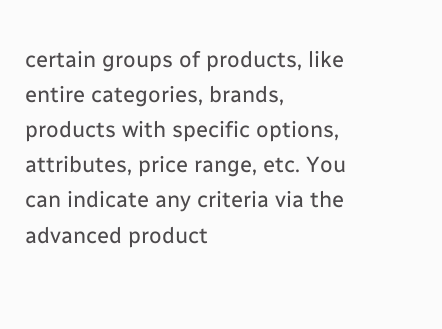certain groups of products, like entire categories, brands, products with specific options, attributes, price range, etc. You can indicate any criteria via the advanced product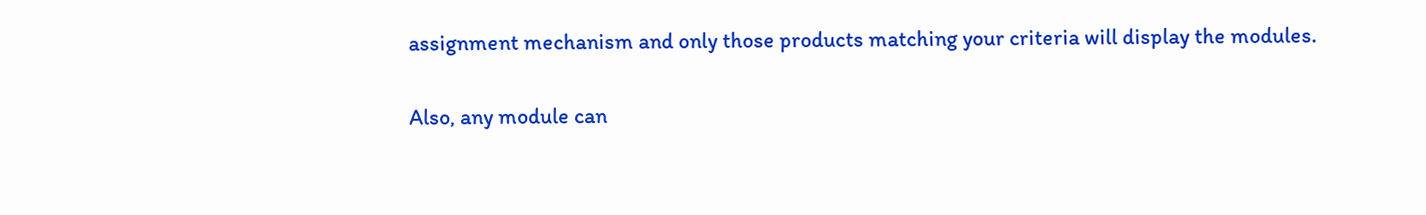assignment mechanism and only those products matching your criteria will display the modules.

Also, any module can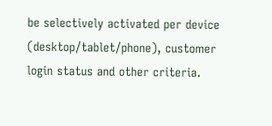be selectively activated per device (desktop/tablet/phone), customer login status and other criteria.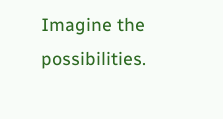Imagine the possibilities.